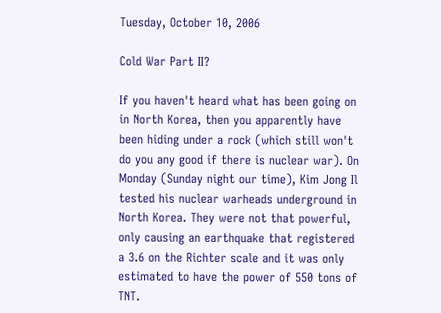Tuesday, October 10, 2006

Cold War Part II?

If you haven't heard what has been going on in North Korea, then you apparently have been hiding under a rock (which still won't do you any good if there is nuclear war). On Monday (Sunday night our time), Kim Jong Il tested his nuclear warheads underground in North Korea. They were not that powerful, only causing an earthquake that registered a 3.6 on the Richter scale and it was only estimated to have the power of 550 tons of TNT.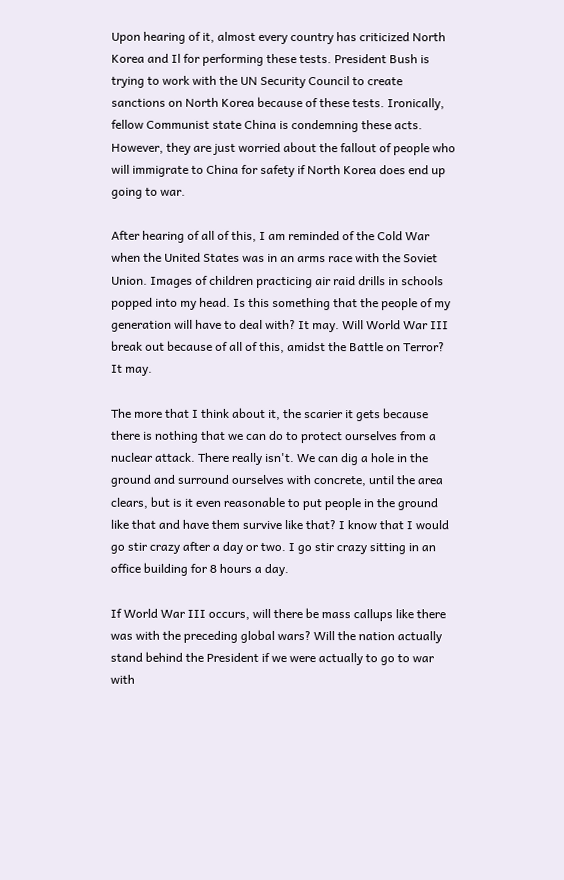Upon hearing of it, almost every country has criticized North Korea and Il for performing these tests. President Bush is trying to work with the UN Security Council to create sanctions on North Korea because of these tests. Ironically, fellow Communist state China is condemning these acts. However, they are just worried about the fallout of people who will immigrate to China for safety if North Korea does end up going to war.

After hearing of all of this, I am reminded of the Cold War when the United States was in an arms race with the Soviet Union. Images of children practicing air raid drills in schools popped into my head. Is this something that the people of my generation will have to deal with? It may. Will World War III break out because of all of this, amidst the Battle on Terror? It may.

The more that I think about it, the scarier it gets because there is nothing that we can do to protect ourselves from a nuclear attack. There really isn't. We can dig a hole in the ground and surround ourselves with concrete, until the area clears, but is it even reasonable to put people in the ground like that and have them survive like that? I know that I would go stir crazy after a day or two. I go stir crazy sitting in an office building for 8 hours a day.

If World War III occurs, will there be mass callups like there was with the preceding global wars? Will the nation actually stand behind the President if we were actually to go to war with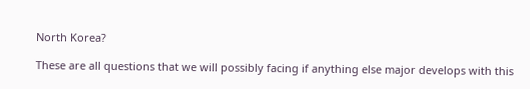North Korea?

These are all questions that we will possibly facing if anything else major develops with this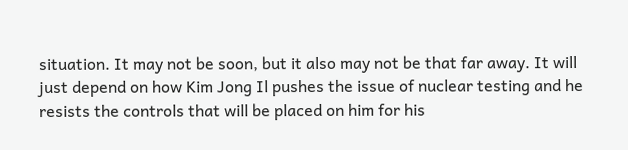situation. It may not be soon, but it also may not be that far away. It will just depend on how Kim Jong Il pushes the issue of nuclear testing and he resists the controls that will be placed on him for his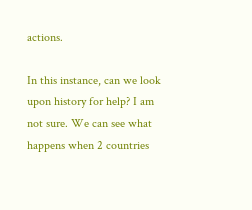actions.

In this instance, can we look upon history for help? I am not sure. We can see what happens when 2 countries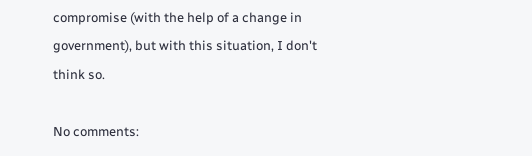compromise (with the help of a change in government), but with this situation, I don't think so.

No comments: